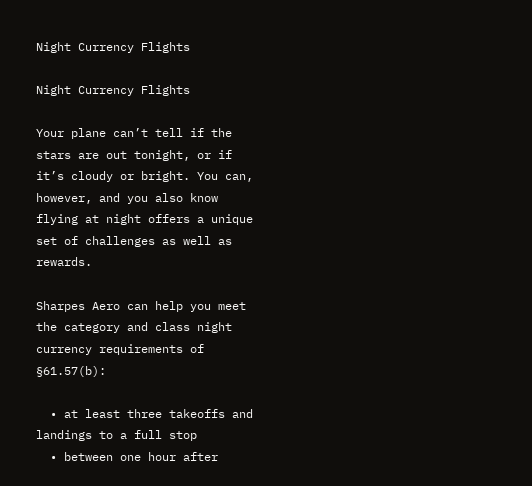Night Currency Flights

Night Currency Flights

Your plane can’t tell if the stars are out tonight, or if it’s cloudy or bright. You can, however, and you also know flying at night offers a unique set of challenges as well as rewards.

Sharpes Aero can help you meet the category and class night currency requirements of §61.57(b):

  • at least three takeoffs and landings to a full stop
  • between one hour after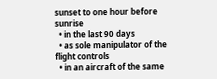sunset to one hour before sunrise
  • in the last 90 days
  • as sole manipulator of the flight controls
  • in an aircraft of the same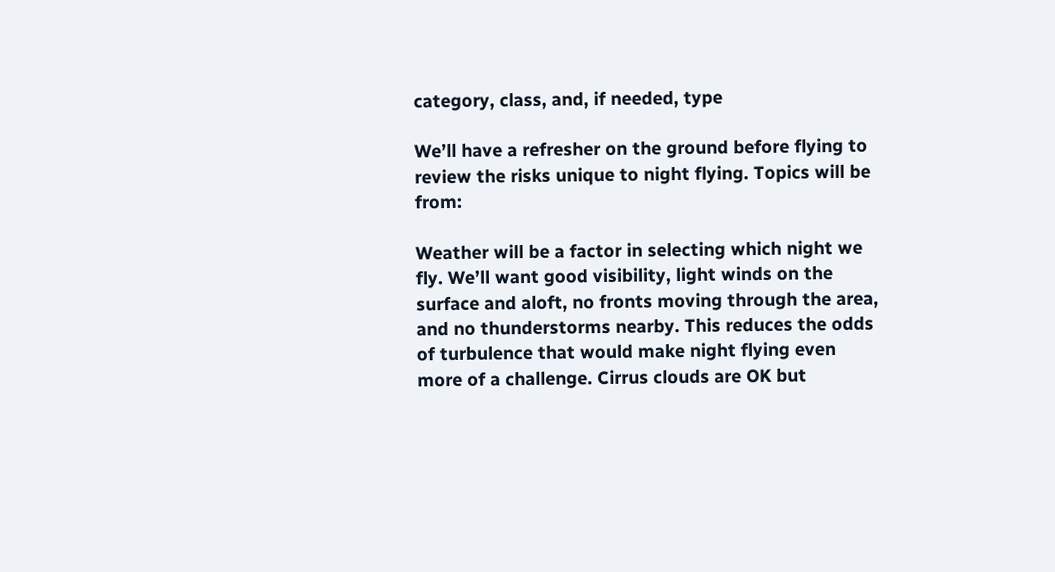category, class, and, if needed, type

We’ll have a refresher on the ground before flying to review the risks unique to night flying. Topics will be from:

Weather will be a factor in selecting which night we fly. We’ll want good visibility, light winds on the surface and aloft, no fronts moving through the area, and no thunderstorms nearby. This reduces the odds of turbulence that would make night flying even more of a challenge. Cirrus clouds are OK but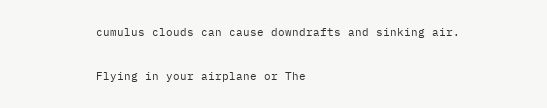cumulus clouds can cause downdrafts and sinking air.

Flying in your airplane or The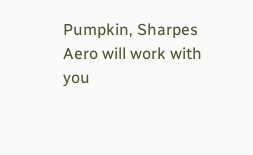Pumpkin, Sharpes Aero will work with you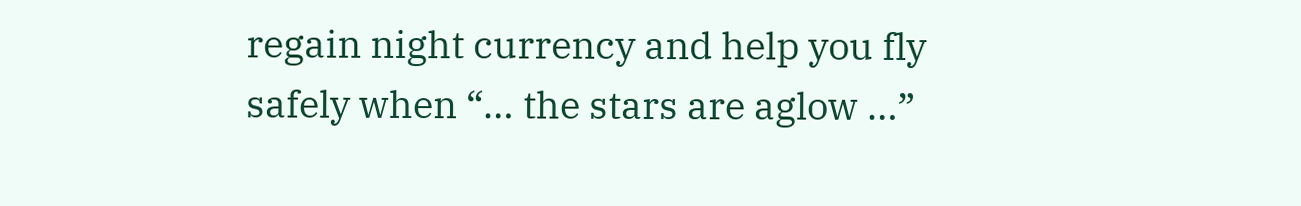regain night currency and help you fly safely when “… the stars are aglow …”